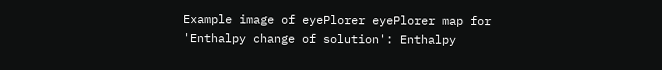Example image of eyePlorer eyePlorer map for 'Enthalpy change of solution': Enthalpy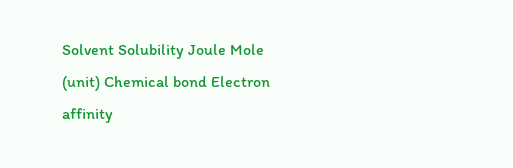Solvent Solubility Joule Mole (unit) Chemical bond Electron affinity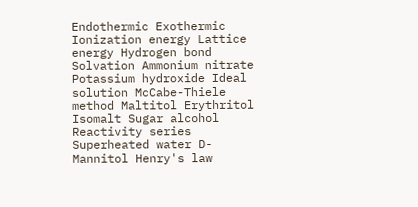Endothermic Exothermic Ionization energy Lattice energy Hydrogen bond Solvation Ammonium nitrate Potassium hydroxide Ideal solution McCabe-Thiele method Maltitol Erythritol Isomalt Sugar alcohol Reactivity series Superheated water D-Mannitol Henry's law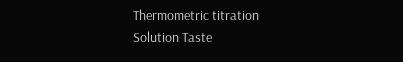Thermometric titration Solution Taste